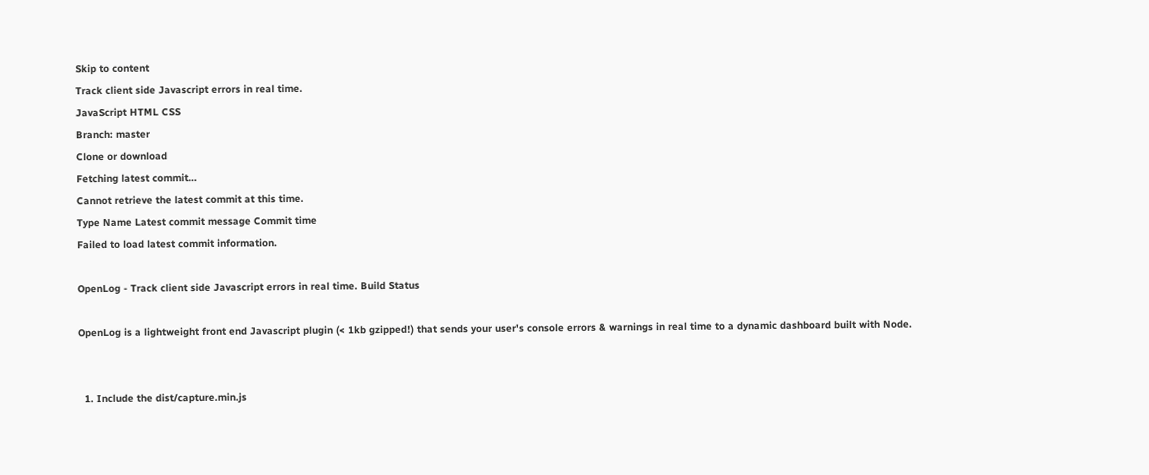Skip to content
Track client side Javascript errors in real time.
JavaScript HTML CSS
Branch: master
Clone or download
Fetching latest commit…
Cannot retrieve the latest commit at this time.
Type Name Latest commit message Commit time
Failed to load latest commit information.

OpenLog - Track client side Javascript errors in real time. Build Status

OpenLog is a lightweight front end Javascript plugin (< 1kb gzipped!) that sends your user's console errors & warnings in real time to a dynamic dashboard built with Node.


  1. Include the dist/capture.min.js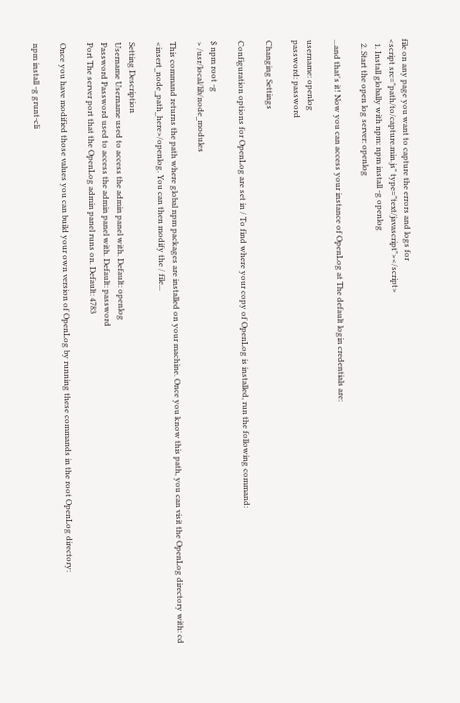file on any page you want to capture the errors and logs for
<script src="path/to/capture.min.js" type="text/javascript"></script>
  1. Install globally with npm: npm install -g openlog
  2. Start the open log server: openlog

...and that's it! Now you can access your instance of OpenLog at The default login credentials are:

username: openlog
password: password

Changing Settings

Configuration options for OpenLog are set in / To find where your copy of OpenLog is installed, run the following command:

$ npm root -g
> /usr/local/lib/node_modules

This command returns the path where global npm packages are installed on your machine. Once you know this path, you can visit the OpenLog directory with: cd <insert_node_path_here>/openlog. You can then modify the / file...

Setting Description
Username Username used to access the admin panel with. Default: openlog
Password Password used to access the admin panel with. Default: password
Port The server port that the OpenLog admin panel runs on. Default: 4783

Once you have modified those values you can build your own version of OpenLog by running these commands in the root OpenLog directory:

npm install -g grunt-cli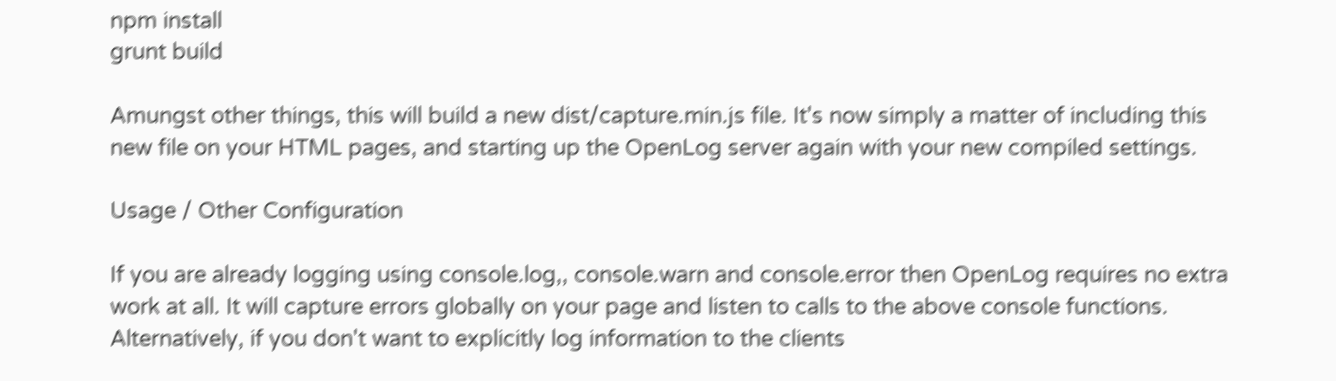npm install
grunt build

Amungst other things, this will build a new dist/capture.min.js file. It's now simply a matter of including this new file on your HTML pages, and starting up the OpenLog server again with your new compiled settings.

Usage / Other Configuration

If you are already logging using console.log,, console.warn and console.error then OpenLog requires no extra work at all. It will capture errors globally on your page and listen to calls to the above console functions. Alternatively, if you don't want to explicitly log information to the clients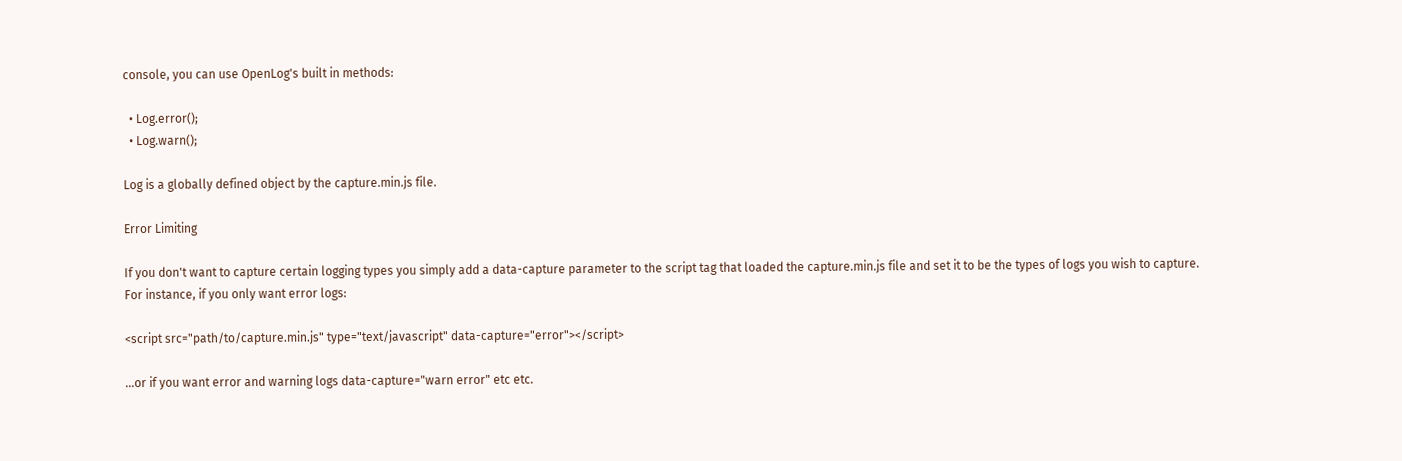console, you can use OpenLog's built in methods:

  • Log.error();
  • Log.warn();

Log is a globally defined object by the capture.min.js file.

Error Limiting

If you don't want to capture certain logging types you simply add a data-capture parameter to the script tag that loaded the capture.min.js file and set it to be the types of logs you wish to capture. For instance, if you only want error logs:

<script src="path/to/capture.min.js" type="text/javascript" data-capture="error"></script>

...or if you want error and warning logs data-capture="warn error" etc etc.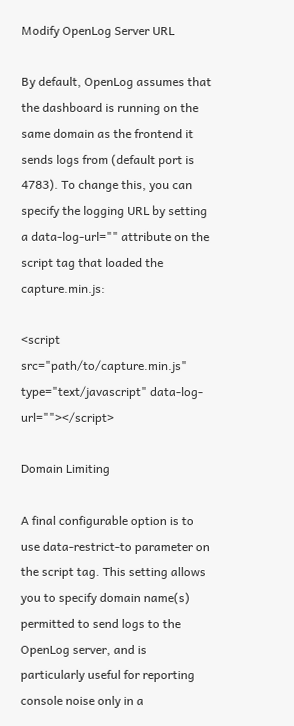Modify OpenLog Server URL

By default, OpenLog assumes that the dashboard is running on the same domain as the frontend it sends logs from (default port is 4783). To change this, you can specify the logging URL by setting a data-log-url="" attribute on the script tag that loaded the capture.min.js:

<script src="path/to/capture.min.js" type="text/javascript" data-log-url=""></script>

Domain Limiting

A final configurable option is to use data-restrict-to parameter on the script tag. This setting allows you to specify domain name(s) permitted to send logs to the OpenLog server, and is particularly useful for reporting console noise only in a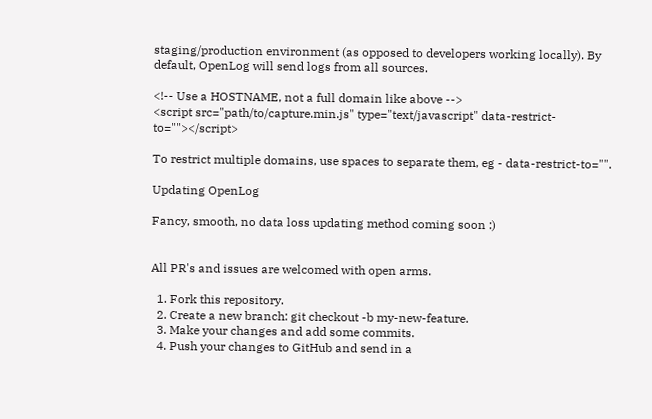staging/production environment (as opposed to developers working locally). By default, OpenLog will send logs from all sources.

<!-- Use a HOSTNAME, not a full domain like above -->
<script src="path/to/capture.min.js" type="text/javascript" data-restrict-to=""></script>

To restrict multiple domains, use spaces to separate them, eg - data-restrict-to="".

Updating OpenLog

Fancy, smooth, no data loss updating method coming soon :)


All PR's and issues are welcomed with open arms.

  1. Fork this repository.
  2. Create a new branch: git checkout -b my-new-feature.
  3. Make your changes and add some commits.
  4. Push your changes to GitHub and send in a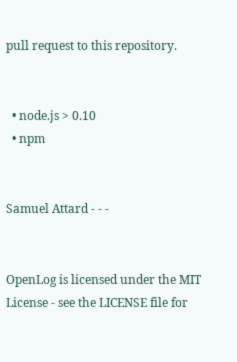pull request to this repository.


  • node.js > 0.10
  • npm


Samuel Attard - - -


OpenLog is licensed under the MIT License - see the LICENSE file for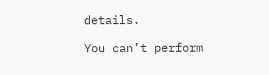details.

You can’t perform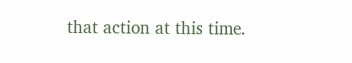that action at this time.